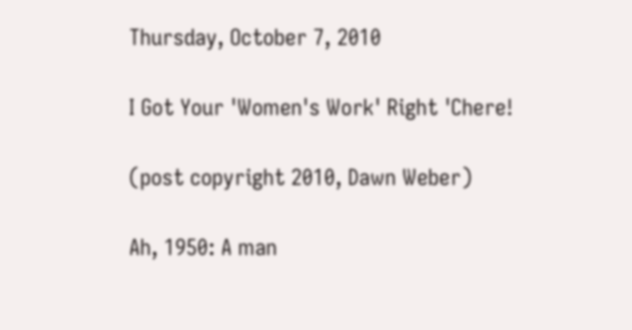Thursday, October 7, 2010

I Got Your 'Women's Work' Right 'Chere!

(post copyright 2010, Dawn Weber)

Ah, 1950: A man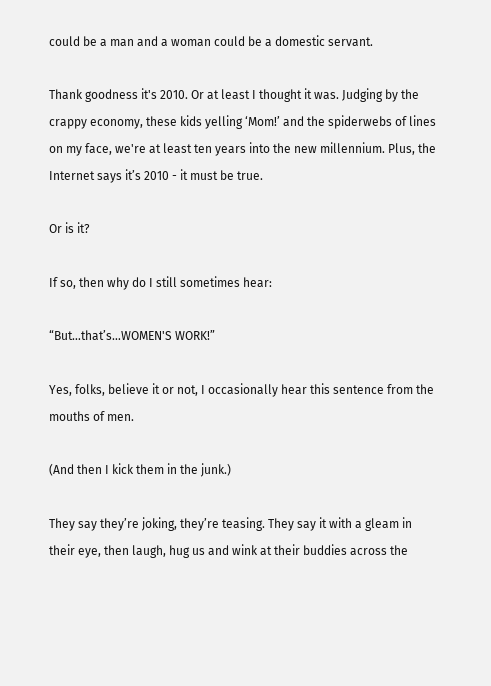could be a man and a woman could be a domestic servant.

Thank goodness it's 2010. Or at least I thought it was. Judging by the crappy economy, these kids yelling ‘Mom!’ and the spiderwebs of lines on my face, we're at least ten years into the new millennium. Plus, the Internet says it’s 2010 - it must be true.

Or is it?

If so, then why do I still sometimes hear:

“But…that’s…WOMEN'S WORK!”

Yes, folks, believe it or not, I occasionally hear this sentence from the mouths of men.

(And then I kick them in the junk.)

They say they’re joking, they’re teasing. They say it with a gleam in their eye, then laugh, hug us and wink at their buddies across the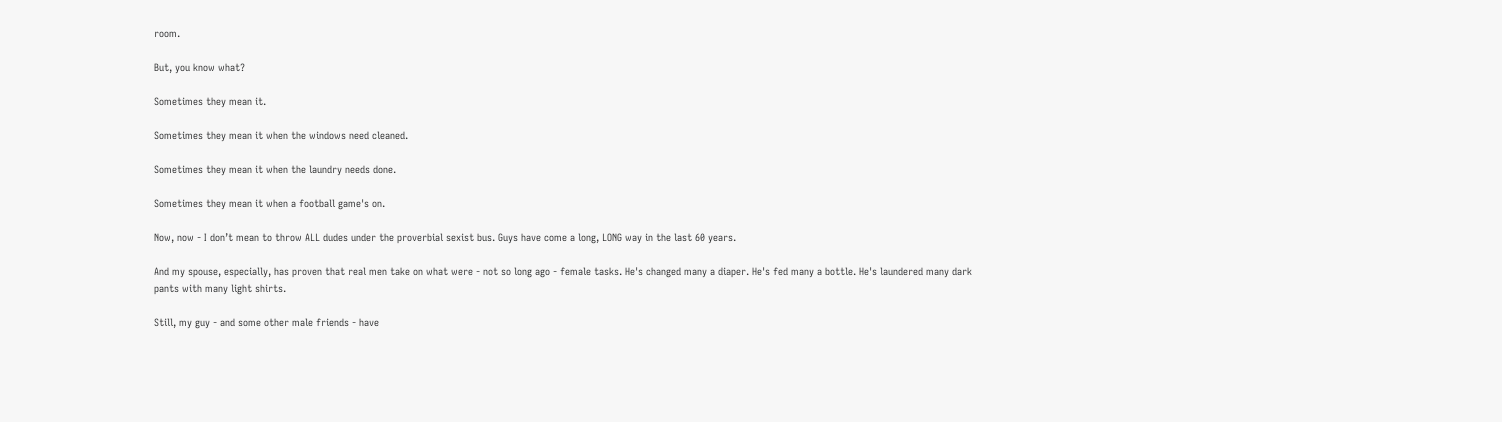room.

But, you know what?

Sometimes they mean it.

Sometimes they mean it when the windows need cleaned.

Sometimes they mean it when the laundry needs done.

Sometimes they mean it when a football game's on.

Now, now - I don’t mean to throw ALL dudes under the proverbial sexist bus. Guys have come a long, LONG way in the last 60 years.

And my spouse, especially, has proven that real men take on what were - not so long ago - female tasks. He's changed many a diaper. He's fed many a bottle. He's laundered many dark pants with many light shirts.

Still, my guy - and some other male friends - have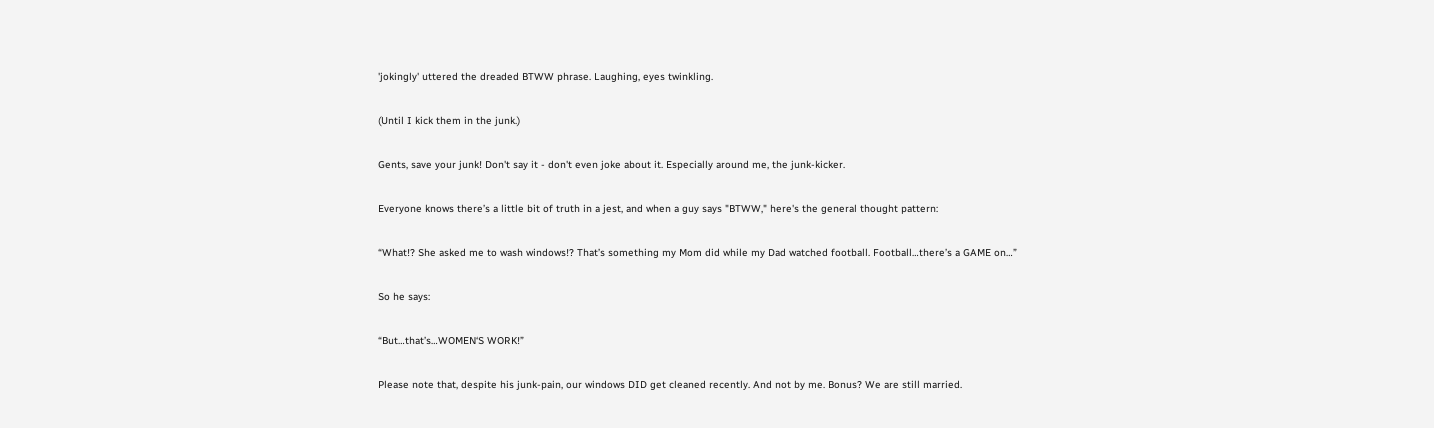'jokingly' uttered the dreaded BTWW phrase. Laughing, eyes twinkling.

(Until I kick them in the junk.)

Gents, save your junk! Don't say it - don't even joke about it. Especially around me, the junk-kicker.

Everyone knows there’s a little bit of truth in a jest, and when a guy says "BTWW," here's the general thought pattern:

“What!? She asked me to wash windows!? That’s something my Mom did while my Dad watched football. Football…there’s a GAME on…”

So he says:

“But…that’s…WOMEN‘S WORK!”

Please note that, despite his junk-pain, our windows DID get cleaned recently. And not by me. Bonus? We are still married.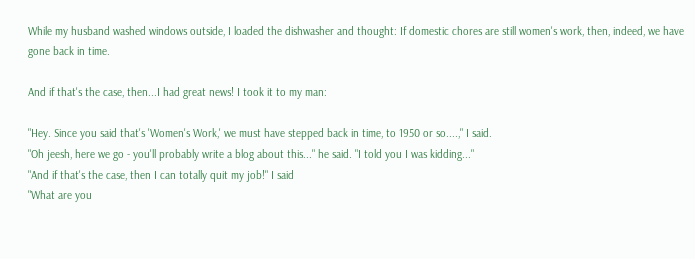While my husband washed windows outside, I loaded the dishwasher and thought: If domestic chores are still women's work, then, indeed, we have gone back in time.

And if that's the case, then...I had great news! I took it to my man:

"Hey. Since you said that's 'Women's Work,' we must have stepped back in time, to 1950 or so....," I said.
"Oh jeesh, here we go - you'll probably write a blog about this..." he said. "I told you I was kidding..."
"And if that's the case, then I can totally quit my job!" I said
"What are you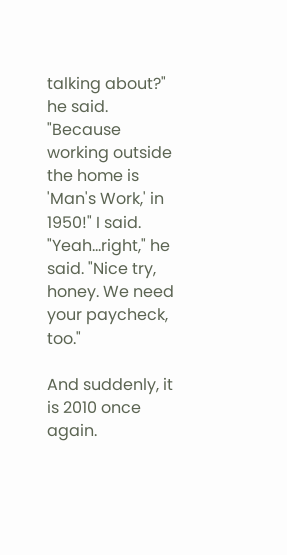talking about?" he said.
"Because working outside the home is 'Man's Work,' in 1950!" I said.
"Yeah...right," he said. "Nice try, honey. We need your paycheck, too."

And suddenly, it is 2010 once again.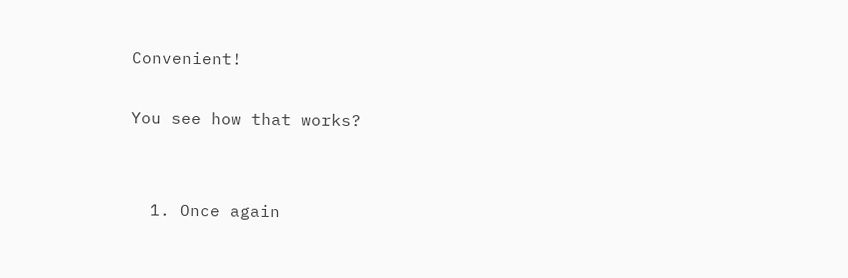Convenient!

You see how that works?


  1. Once again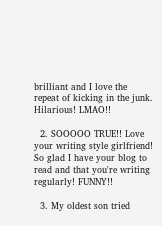brilliant and I love the repeat of kicking in the junk. Hilarious! LMAO!!

  2. SOOOOO TRUE!! Love your writing style girlfriend! So glad I have your blog to read and that you're writing regularly! FUNNY!!

  3. My oldest son tried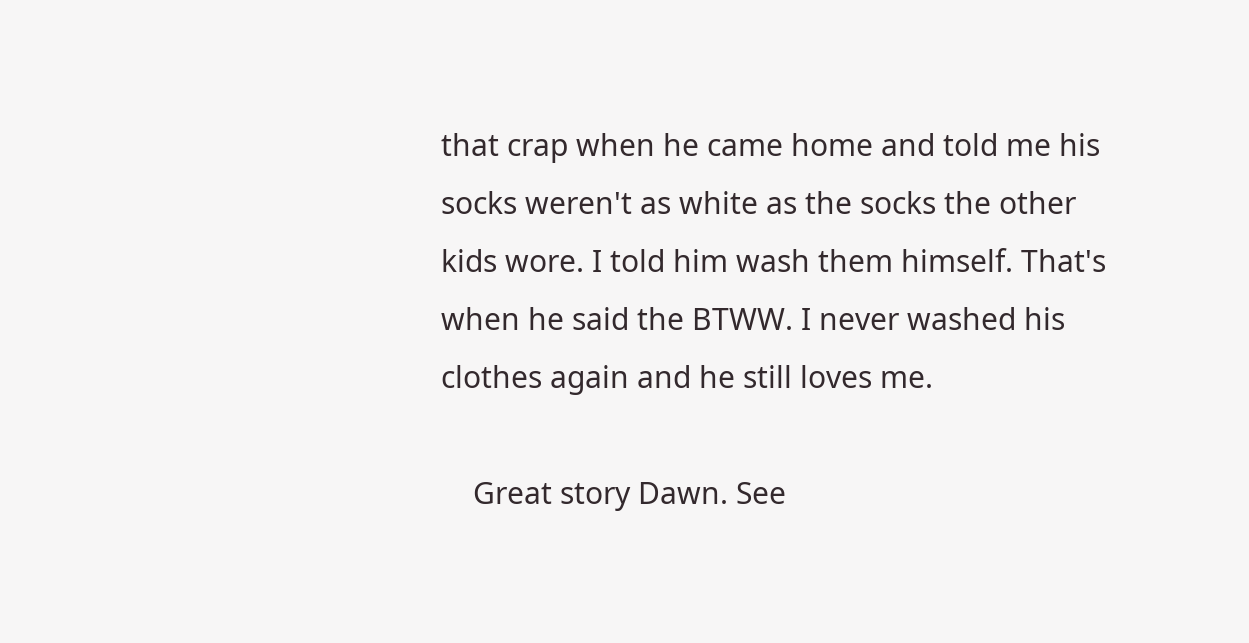that crap when he came home and told me his socks weren't as white as the socks the other kids wore. I told him wash them himself. That's when he said the BTWW. I never washed his clothes again and he still loves me.

    Great story Dawn. See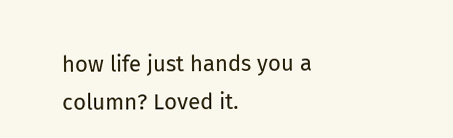how life just hands you a column? Loved it.